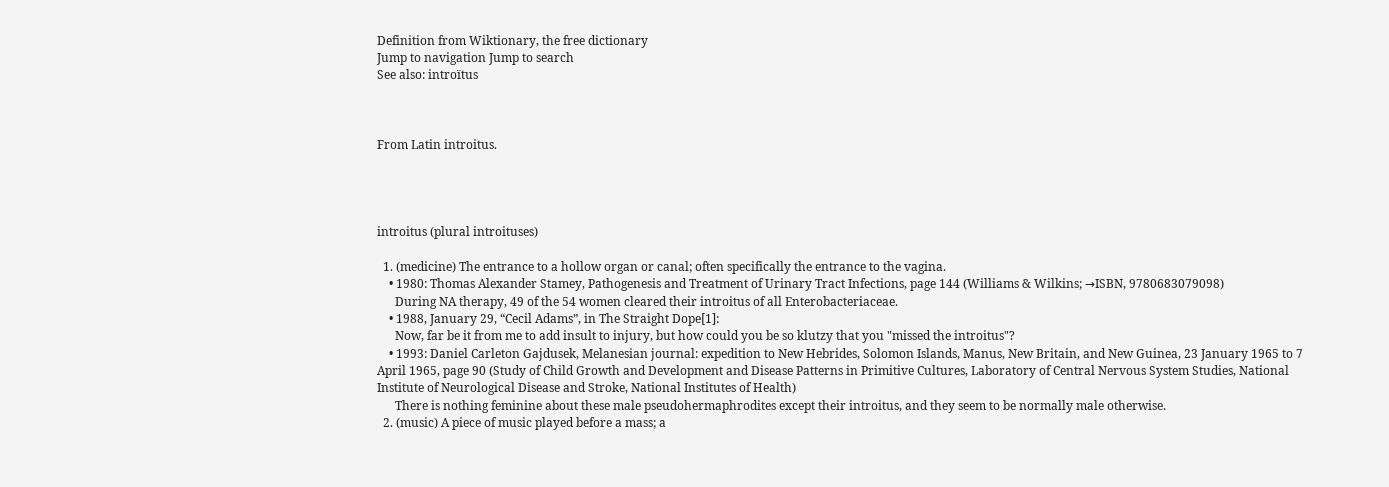Definition from Wiktionary, the free dictionary
Jump to navigation Jump to search
See also: introïtus



From Latin introitus.




introitus (plural introituses)

  1. (medicine) The entrance to a hollow organ or canal; often specifically the entrance to the vagina.
    • 1980: Thomas Alexander Stamey, Pathogenesis and Treatment of Urinary Tract Infections, page 144 (Williams & Wilkins; →ISBN, 9780683079098)
      During NA therapy, 49 of the 54 women cleared their introitus of all Enterobacteriaceae.
    • 1988, January 29, “Cecil Adams”, in The Straight Dope[1]:
      Now, far be it from me to add insult to injury, but how could you be so klutzy that you "missed the introitus"?
    • 1993: Daniel Carleton Gajdusek, Melanesian journal: expedition to New Hebrides, Solomon Islands, Manus, New Britain, and New Guinea, 23 January 1965 to 7 April 1965, page 90 (Study of Child Growth and Development and Disease Patterns in Primitive Cultures, Laboratory of Central Nervous System Studies, National Institute of Neurological Disease and Stroke, National Institutes of Health)
      There is nothing feminine about these male pseudohermaphrodites except their introitus, and they seem to be normally male otherwise.
  2. (music) A piece of music played before a mass; a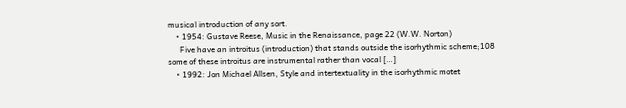musical introduction of any sort.
    • 1954: Gustave Reese, Music in the Renaissance, page 22 (W.W. Norton)
      Five have an introitus (introduction) that stands outside the isorhythmic scheme;108 some of these introitus are instrumental rather than vocal […]
    • 1992: Jon Michael Allsen, Style and intertextuality in the isorhythmic motet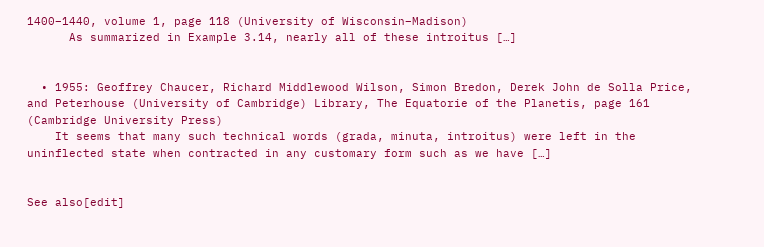1400–1440, volume 1, page 118 (University of Wisconsin–Madison)
      As summarized in Example 3.14, nearly all of these introitus […]


  • 1955: Geoffrey Chaucer, Richard Middlewood Wilson, Simon Bredon, Derek John de Solla Price, and Peterhouse (University of Cambridge) Library, The Equatorie of the Planetis, page 161 (Cambridge University Press)
    It seems that many such technical words (grada, minuta, introitus) were left in the uninflected state when contracted in any customary form such as we have […]


See also[edit]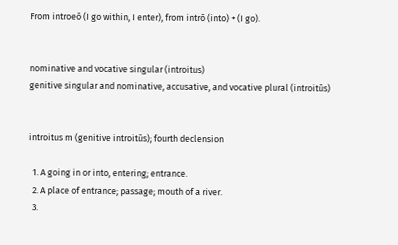From introeō (I go within, I enter), from intrō (into) + (I go).


nominative and vocative singular (introitus)
genitive singular and nominative, accusative, and vocative plural (introitūs)


introitus m (genitive introitūs); fourth declension

  1. A going in or into, entering; entrance.
  2. A place of entrance; passage; mouth of a river.
  3.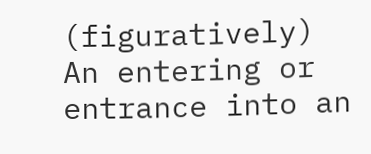(figuratively) An entering or entrance into an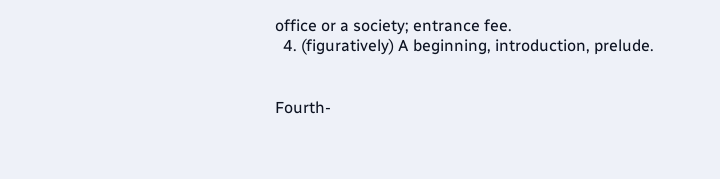office or a society; entrance fee.
  4. (figuratively) A beginning, introduction, prelude.


Fourth-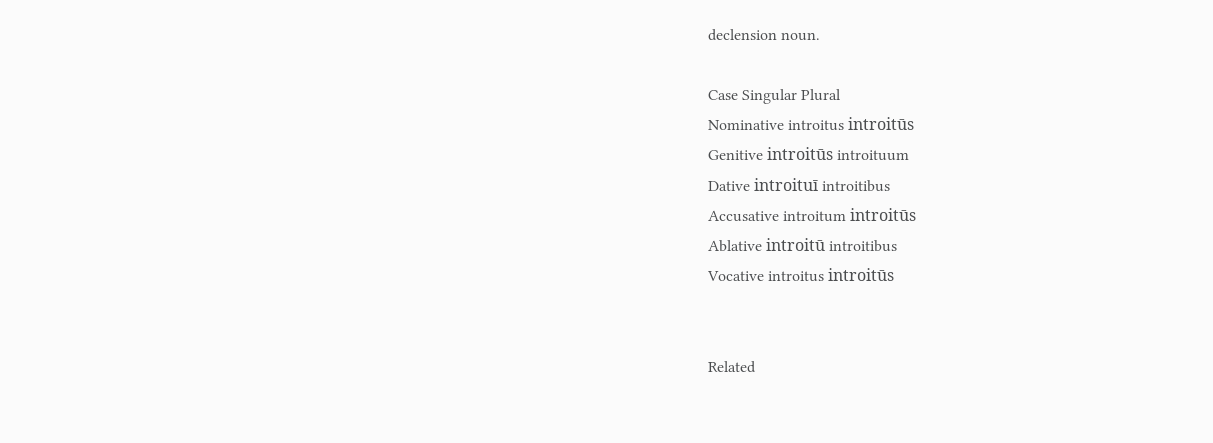declension noun.

Case Singular Plural
Nominative introitus introitūs
Genitive introitūs introituum
Dative introituī introitibus
Accusative introitum introitūs
Ablative introitū introitibus
Vocative introitus introitūs


Related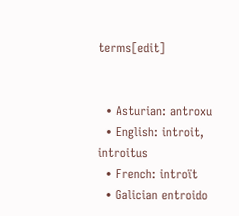terms[edit]


  • Asturian: antroxu
  • English: introit, introitus
  • French: introït
  • Galician entroido